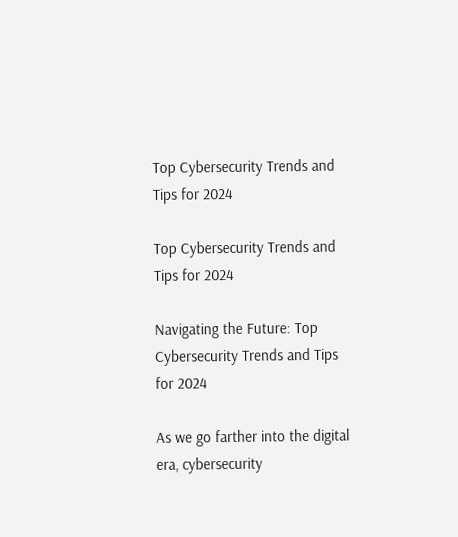Top Cybersecurity Trends and Tips for 2024

Top Cybersecurity Trends and Tips for 2024

Navigating the Future: Top Cybersecurity Trends and Tips for 2024

As we go farther into the digital era, cybersecurity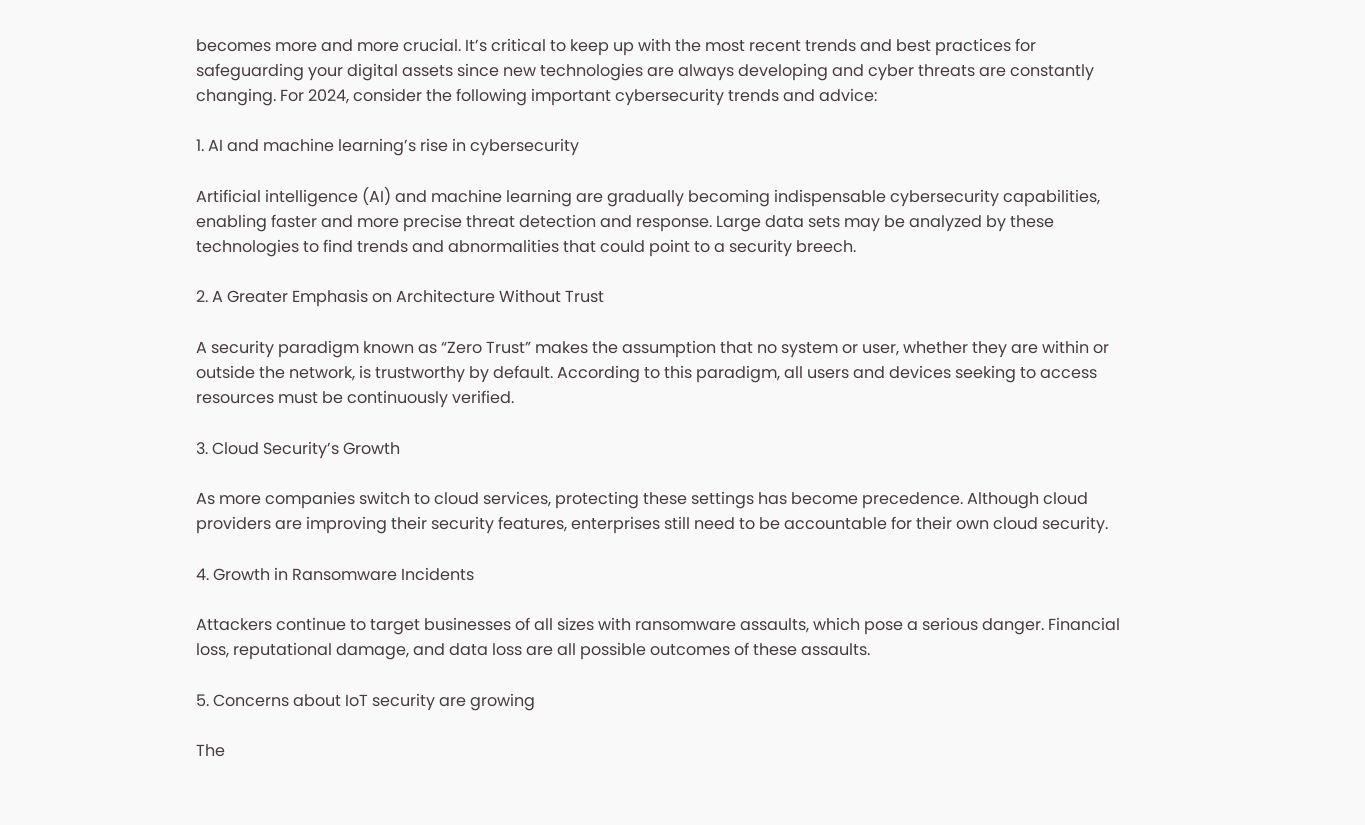becomes more and more crucial. It’s critical to keep up with the most recent trends and best practices for safeguarding your digital assets since new technologies are always developing and cyber threats are constantly changing. For 2024, consider the following important cybersecurity trends and advice:

1. AI and machine learning’s rise in cybersecurity

Artificial intelligence (AI) and machine learning are gradually becoming indispensable cybersecurity capabilities, enabling faster and more precise threat detection and response. Large data sets may be analyzed by these technologies to find trends and abnormalities that could point to a security breech.

2. A Greater Emphasis on Architecture Without Trust

A security paradigm known as “Zero Trust” makes the assumption that no system or user, whether they are within or outside the network, is trustworthy by default. According to this paradigm, all users and devices seeking to access resources must be continuously verified.

3. Cloud Security’s Growth

As more companies switch to cloud services, protecting these settings has become precedence. Although cloud providers are improving their security features, enterprises still need to be accountable for their own cloud security.

4. Growth in Ransomware Incidents

Attackers continue to target businesses of all sizes with ransomware assaults, which pose a serious danger. Financial loss, reputational damage, and data loss are all possible outcomes of these assaults.

5. Concerns about IoT security are growing

The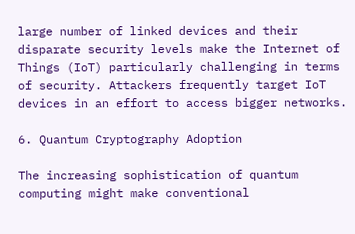large number of linked devices and their disparate security levels make the Internet of Things (IoT) particularly challenging in terms of security. Attackers frequently target IoT devices in an effort to access bigger networks.

6. Quantum Cryptography Adoption

The increasing sophistication of quantum computing might make conventional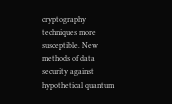cryptography techniques more susceptible. New methods of data security against hypothetical quantum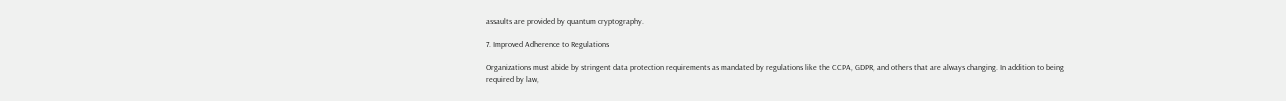assaults are provided by quantum cryptography.

7. Improved Adherence to Regulations

Organizations must abide by stringent data protection requirements as mandated by regulations like the CCPA, GDPR, and others that are always changing. In addition to being required by law,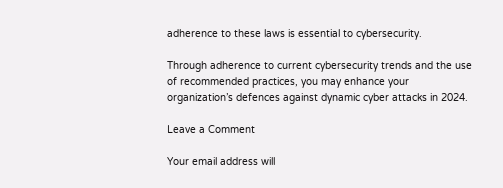adherence to these laws is essential to cybersecurity.

Through adherence to current cybersecurity trends and the use of recommended practices, you may enhance your organization’s defences against dynamic cyber attacks in 2024.

Leave a Comment

Your email address will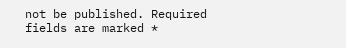not be published. Required fields are marked *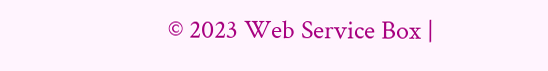© 2023 Web Service Box |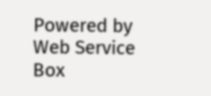Powered by Web Service Box